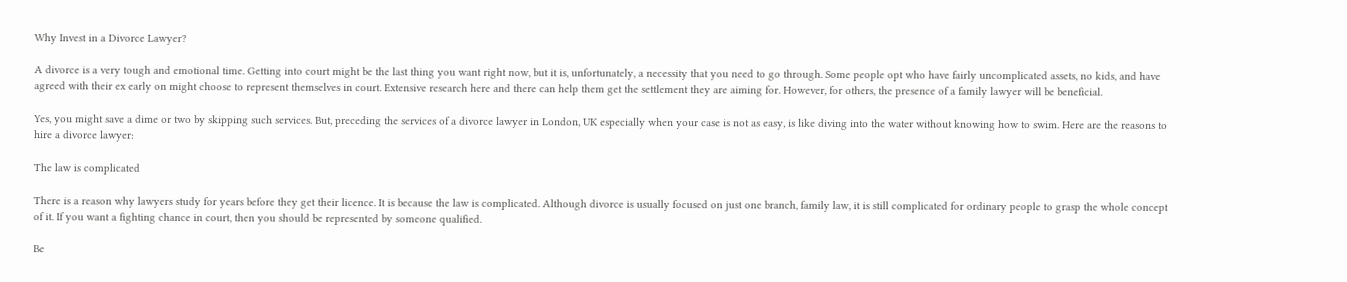Why Invest in a Divorce Lawyer?

A divorce is a very tough and emotional time. Getting into court might be the last thing you want right now, but it is, unfortunately, a necessity that you need to go through. Some people opt who have fairly uncomplicated assets, no kids, and have agreed with their ex early on might choose to represent themselves in court. Extensive research here and there can help them get the settlement they are aiming for. However, for others, the presence of a family lawyer will be beneficial.

Yes, you might save a dime or two by skipping such services. But, preceding the services of a divorce lawyer in London, UK especially when your case is not as easy, is like diving into the water without knowing how to swim. Here are the reasons to hire a divorce lawyer:

The law is complicated

There is a reason why lawyers study for years before they get their licence. It is because the law is complicated. Although divorce is usually focused on just one branch, family law, it is still complicated for ordinary people to grasp the whole concept of it. If you want a fighting chance in court, then you should be represented by someone qualified.

Be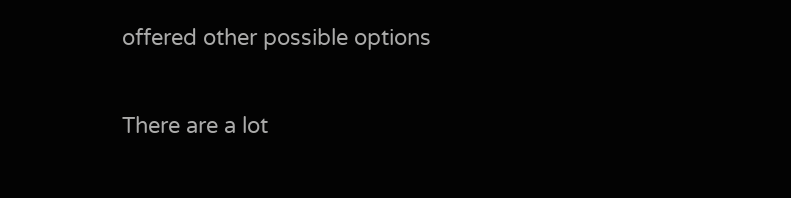offered other possible options

There are a lot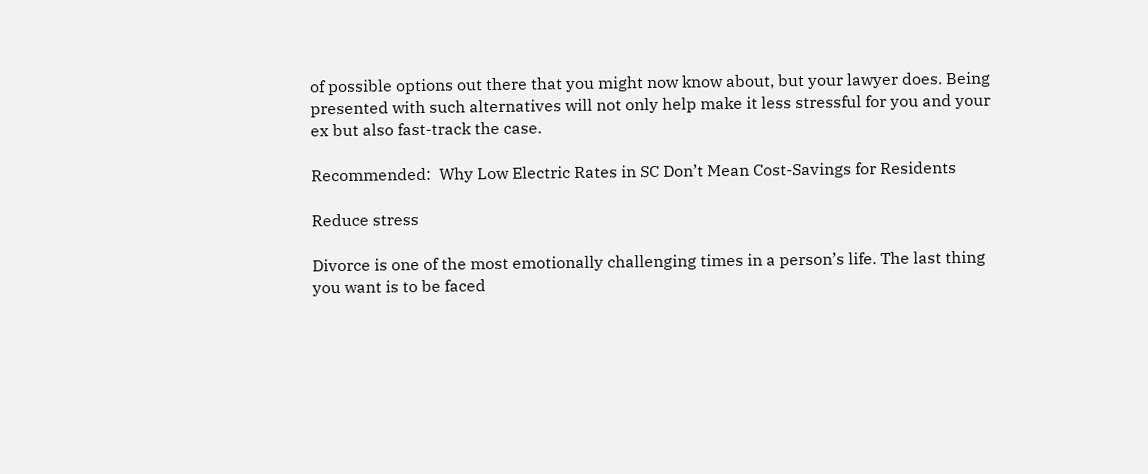of possible options out there that you might now know about, but your lawyer does. Being presented with such alternatives will not only help make it less stressful for you and your ex but also fast-track the case.

Recommended:  Why Low Electric Rates in SC Don’t Mean Cost-Savings for Residents

Reduce stress

Divorce is one of the most emotionally challenging times in a person’s life. The last thing you want is to be faced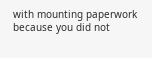with mounting paperwork because you did not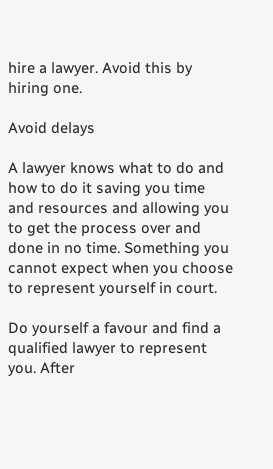hire a lawyer. Avoid this by hiring one.

Avoid delays

A lawyer knows what to do and how to do it saving you time and resources and allowing you to get the process over and done in no time. Something you cannot expect when you choose to represent yourself in court.

Do yourself a favour and find a qualified lawyer to represent you. After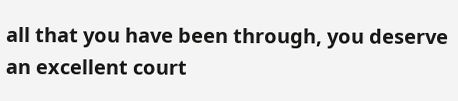all that you have been through, you deserve an excellent court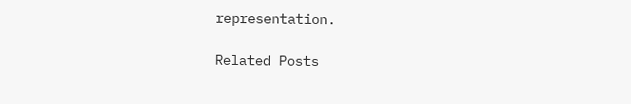representation.

Related Posts